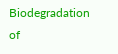Biodegradation of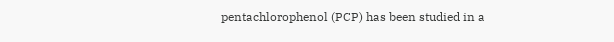pentachlorophenol (PCP) has been studied in a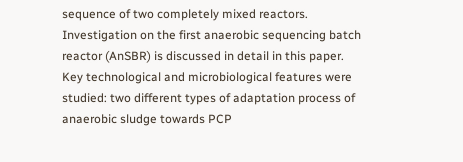sequence of two completely mixed reactors. Investigation on the first anaerobic sequencing batch reactor (AnSBR) is discussed in detail in this paper. Key technological and microbiological features were studied: two different types of adaptation process of anaerobic sludge towards PCP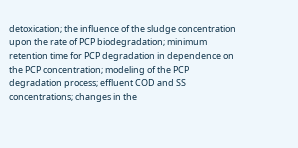detoxication; the influence of the sludge concentration upon the rate of PCP biodegradation; minimum retention time for PCP degradation in dependence on the PCP concentration; modeling of the PCP degradation process; effluent COD and SS concentrations; changes in the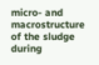micro- and macrostructure of the sludge during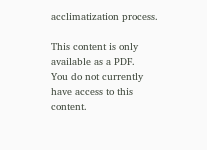acclimatization process.

This content is only available as a PDF.
You do not currently have access to this content.